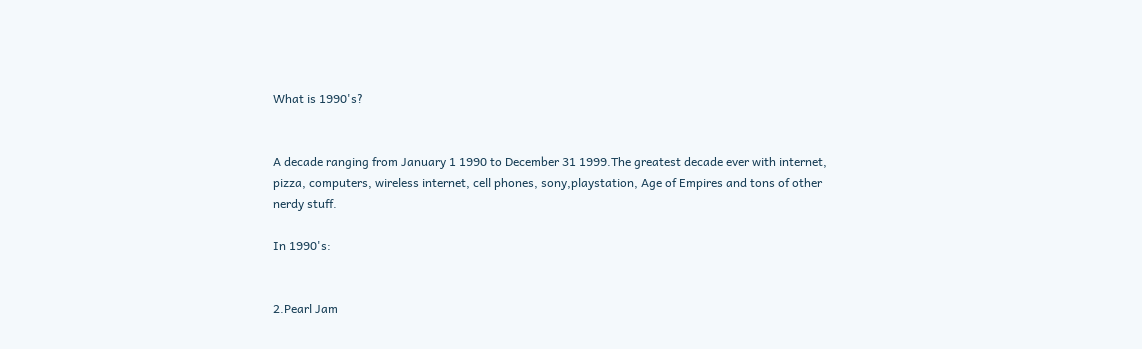What is 1990's?


A decade ranging from January 1 1990 to December 31 1999.The greatest decade ever with internet, pizza, computers, wireless internet, cell phones, sony,playstation, Age of Empires and tons of other nerdy stuff.

In 1990's:


2.Pearl Jam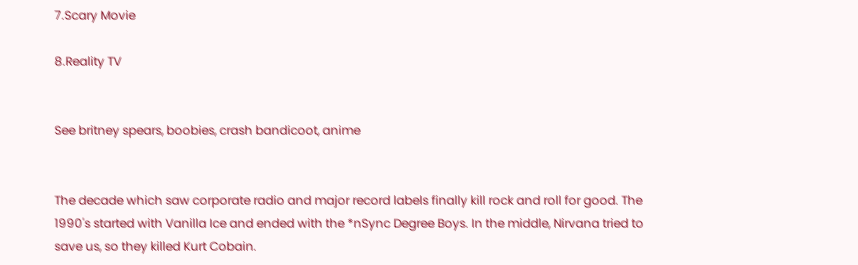7.Scary Movie

8.Reality TV


See britney spears, boobies, crash bandicoot, anime


The decade which saw corporate radio and major record labels finally kill rock and roll for good. The 1990's started with Vanilla Ice and ended with the *nSync Degree Boys. In the middle, Nirvana tried to save us, so they killed Kurt Cobain.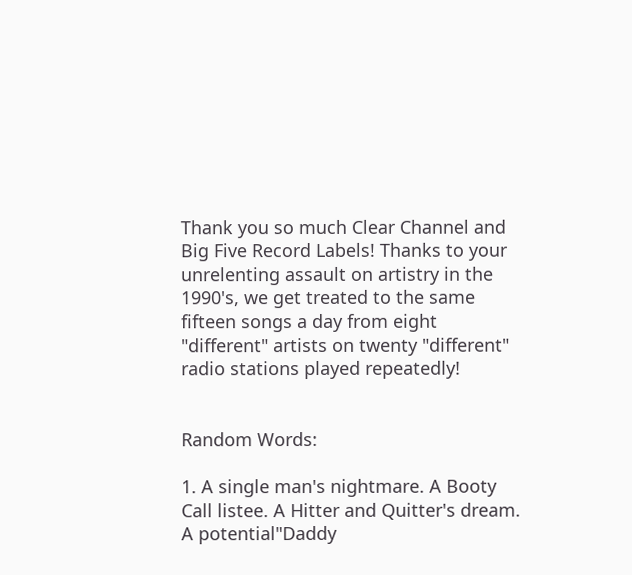Thank you so much Clear Channel and Big Five Record Labels! Thanks to your unrelenting assault on artistry in the 1990's, we get treated to the same fifteen songs a day from eight "different" artists on twenty "different" radio stations played repeatedly!


Random Words:

1. A single man's nightmare. A Booty Call listee. A Hitter and Quitter's dream. A potential"Daddy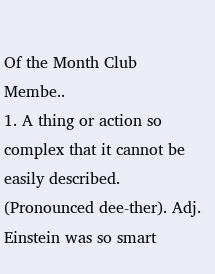Of the Month Club Membe..
1. A thing or action so complex that it cannot be easily described. (Pronounced dee-ther). Adj. Einstein was so smart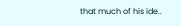that much of his ide..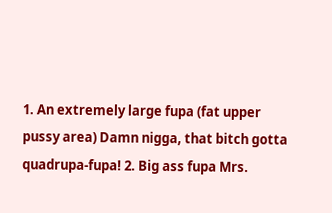1. An extremely large fupa (fat upper pussy area) Damn nigga, that bitch gotta quadrupa-fupa! 2. Big ass fupa Mrs.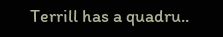Terrill has a quadru..